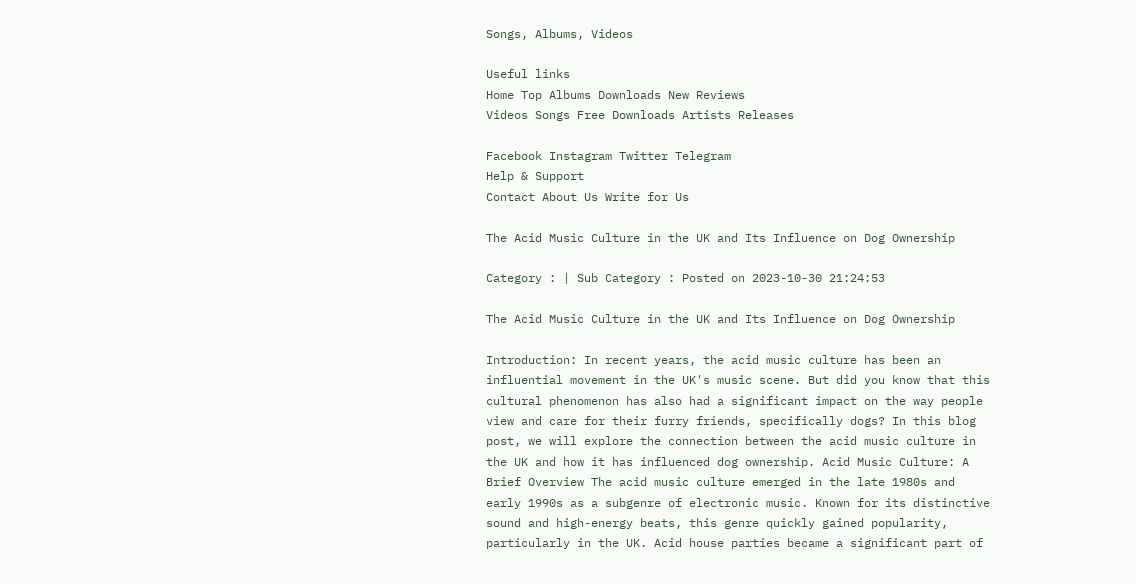Songs, Albums, Videos

Useful links
Home Top Albums Downloads New Reviews
Videos Songs Free Downloads Artists Releases

Facebook Instagram Twitter Telegram
Help & Support
Contact About Us Write for Us

The Acid Music Culture in the UK and Its Influence on Dog Ownership

Category : | Sub Category : Posted on 2023-10-30 21:24:53

The Acid Music Culture in the UK and Its Influence on Dog Ownership

Introduction: In recent years, the acid music culture has been an influential movement in the UK's music scene. But did you know that this cultural phenomenon has also had a significant impact on the way people view and care for their furry friends, specifically dogs? In this blog post, we will explore the connection between the acid music culture in the UK and how it has influenced dog ownership. Acid Music Culture: A Brief Overview The acid music culture emerged in the late 1980s and early 1990s as a subgenre of electronic music. Known for its distinctive sound and high-energy beats, this genre quickly gained popularity, particularly in the UK. Acid house parties became a significant part of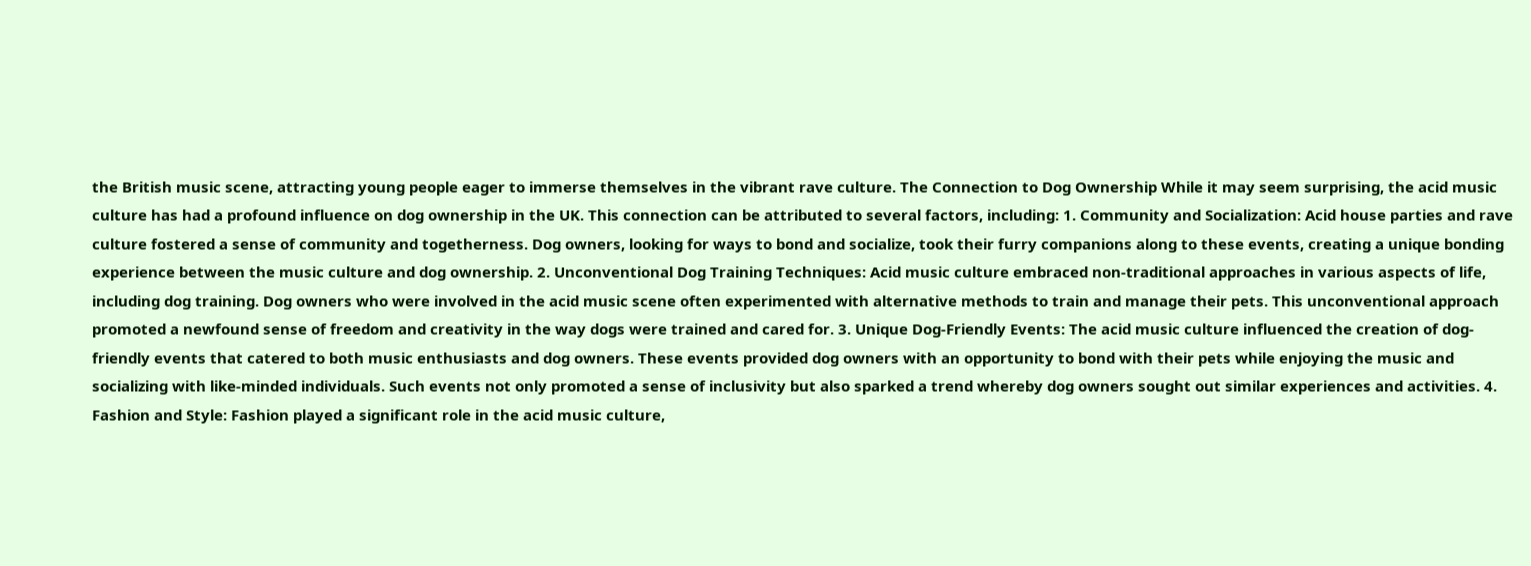the British music scene, attracting young people eager to immerse themselves in the vibrant rave culture. The Connection to Dog Ownership While it may seem surprising, the acid music culture has had a profound influence on dog ownership in the UK. This connection can be attributed to several factors, including: 1. Community and Socialization: Acid house parties and rave culture fostered a sense of community and togetherness. Dog owners, looking for ways to bond and socialize, took their furry companions along to these events, creating a unique bonding experience between the music culture and dog ownership. 2. Unconventional Dog Training Techniques: Acid music culture embraced non-traditional approaches in various aspects of life, including dog training. Dog owners who were involved in the acid music scene often experimented with alternative methods to train and manage their pets. This unconventional approach promoted a newfound sense of freedom and creativity in the way dogs were trained and cared for. 3. Unique Dog-Friendly Events: The acid music culture influenced the creation of dog-friendly events that catered to both music enthusiasts and dog owners. These events provided dog owners with an opportunity to bond with their pets while enjoying the music and socializing with like-minded individuals. Such events not only promoted a sense of inclusivity but also sparked a trend whereby dog owners sought out similar experiences and activities. 4. Fashion and Style: Fashion played a significant role in the acid music culture,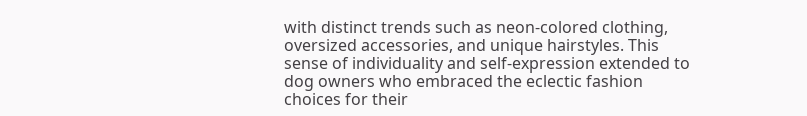with distinct trends such as neon-colored clothing, oversized accessories, and unique hairstyles. This sense of individuality and self-expression extended to dog owners who embraced the eclectic fashion choices for their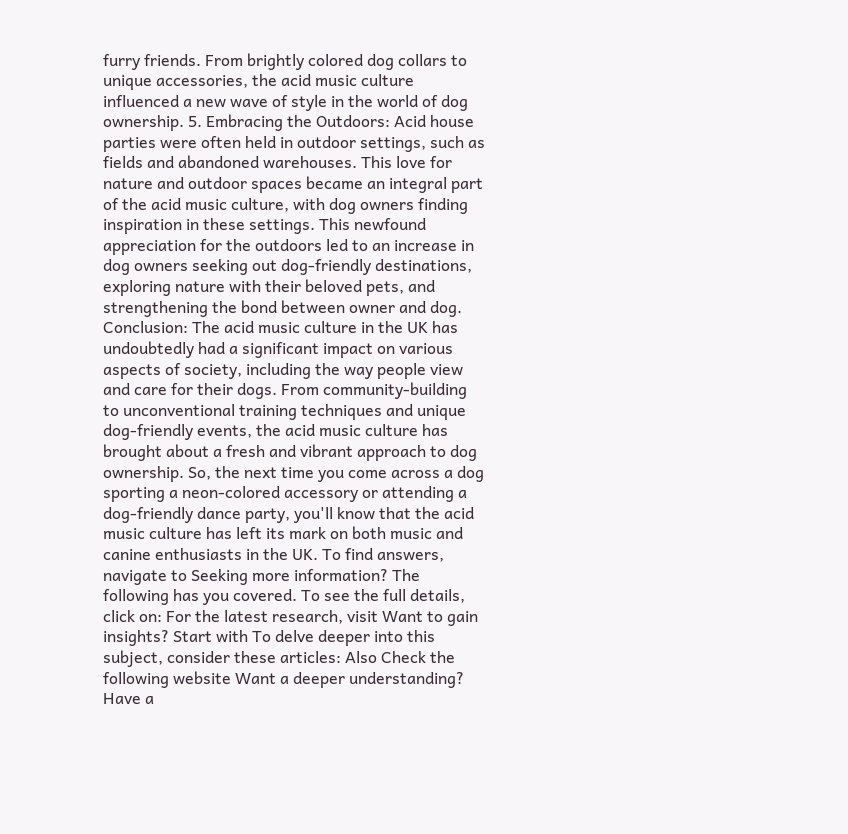furry friends. From brightly colored dog collars to unique accessories, the acid music culture influenced a new wave of style in the world of dog ownership. 5. Embracing the Outdoors: Acid house parties were often held in outdoor settings, such as fields and abandoned warehouses. This love for nature and outdoor spaces became an integral part of the acid music culture, with dog owners finding inspiration in these settings. This newfound appreciation for the outdoors led to an increase in dog owners seeking out dog-friendly destinations, exploring nature with their beloved pets, and strengthening the bond between owner and dog. Conclusion: The acid music culture in the UK has undoubtedly had a significant impact on various aspects of society, including the way people view and care for their dogs. From community-building to unconventional training techniques and unique dog-friendly events, the acid music culture has brought about a fresh and vibrant approach to dog ownership. So, the next time you come across a dog sporting a neon-colored accessory or attending a dog-friendly dance party, you'll know that the acid music culture has left its mark on both music and canine enthusiasts in the UK. To find answers, navigate to Seeking more information? The following has you covered. To see the full details, click on: For the latest research, visit Want to gain insights? Start with To delve deeper into this subject, consider these articles: Also Check the following website Want a deeper understanding? Have a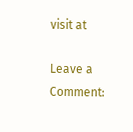visit at

Leave a Comment: